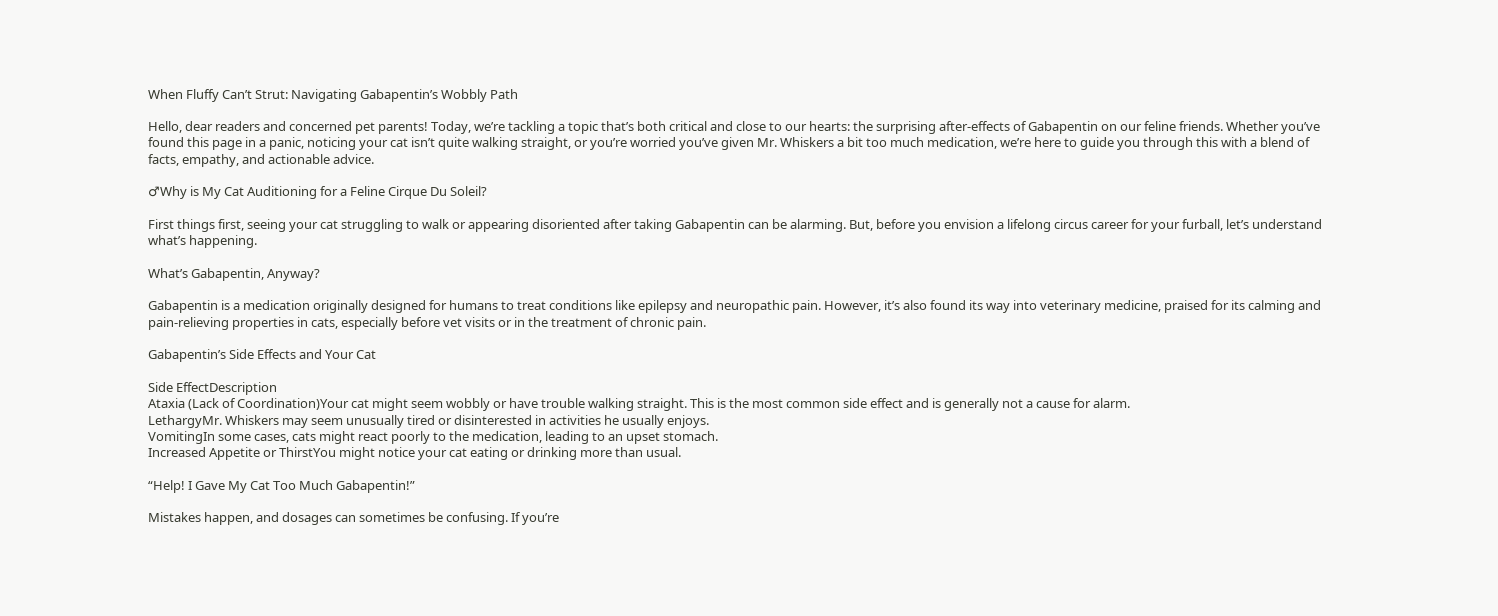When Fluffy Can’t Strut: Navigating Gabapentin’s Wobbly Path

Hello, dear readers and concerned pet parents! Today, we’re tackling a topic that’s both critical and close to our hearts: the surprising after-effects of Gabapentin on our feline friends. Whether you’ve found this page in a panic, noticing your cat isn’t quite walking straight, or you’re worried you’ve given Mr. Whiskers a bit too much medication, we’re here to guide you through this with a blend of facts, empathy, and actionable advice.

♂Why is My Cat Auditioning for a Feline Cirque Du Soleil?

First things first, seeing your cat struggling to walk or appearing disoriented after taking Gabapentin can be alarming. But, before you envision a lifelong circus career for your furball, let’s understand what’s happening.

What’s Gabapentin, Anyway?

Gabapentin is a medication originally designed for humans to treat conditions like epilepsy and neuropathic pain. However, it’s also found its way into veterinary medicine, praised for its calming and pain-relieving properties in cats, especially before vet visits or in the treatment of chronic pain.

Gabapentin’s Side Effects and Your Cat

Side EffectDescription
Ataxia (Lack of Coordination)Your cat might seem wobbly or have trouble walking straight. This is the most common side effect and is generally not a cause for alarm.
LethargyMr. Whiskers may seem unusually tired or disinterested in activities he usually enjoys.
VomitingIn some cases, cats might react poorly to the medication, leading to an upset stomach.
Increased Appetite or ThirstYou might notice your cat eating or drinking more than usual.

“Help! I Gave My Cat Too Much Gabapentin!”

Mistakes happen, and dosages can sometimes be confusing. If you’re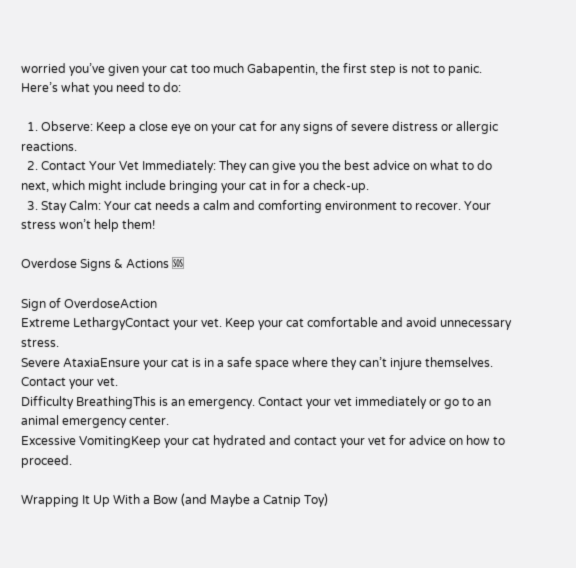worried you’ve given your cat too much Gabapentin, the first step is not to panic. Here’s what you need to do:

  1. Observe: Keep a close eye on your cat for any signs of severe distress or allergic reactions.
  2. Contact Your Vet Immediately: They can give you the best advice on what to do next, which might include bringing your cat in for a check-up.
  3. Stay Calm: Your cat needs a calm and comforting environment to recover. Your stress won’t help them!

Overdose Signs & Actions 🆘

Sign of OverdoseAction
Extreme LethargyContact your vet. Keep your cat comfortable and avoid unnecessary stress.
Severe AtaxiaEnsure your cat is in a safe space where they can’t injure themselves. Contact your vet.
Difficulty BreathingThis is an emergency. Contact your vet immediately or go to an animal emergency center.
Excessive VomitingKeep your cat hydrated and contact your vet for advice on how to proceed.

Wrapping It Up With a Bow (and Maybe a Catnip Toy)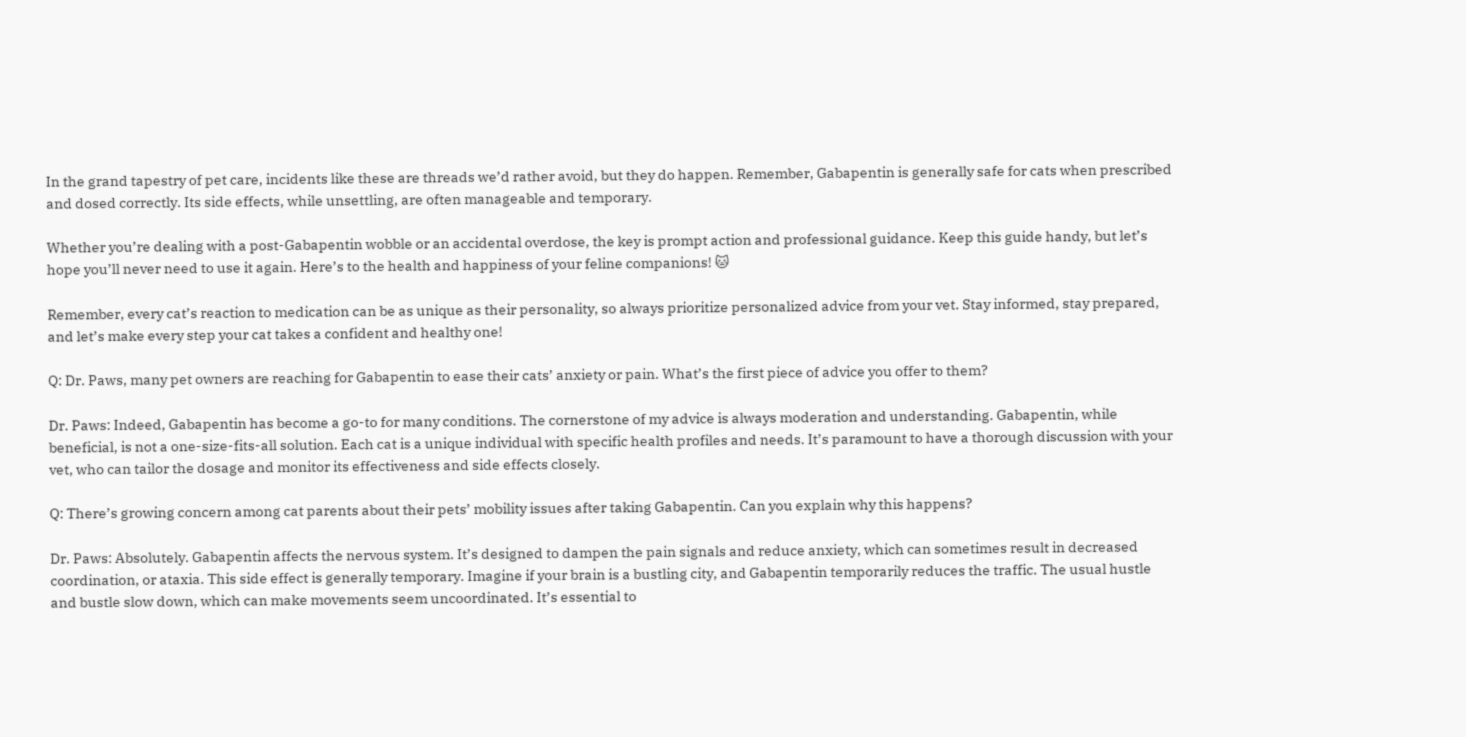In the grand tapestry of pet care, incidents like these are threads we’d rather avoid, but they do happen. Remember, Gabapentin is generally safe for cats when prescribed and dosed correctly. Its side effects, while unsettling, are often manageable and temporary.

Whether you’re dealing with a post-Gabapentin wobble or an accidental overdose, the key is prompt action and professional guidance. Keep this guide handy, but let’s hope you’ll never need to use it again. Here’s to the health and happiness of your feline companions! 🐱

Remember, every cat’s reaction to medication can be as unique as their personality, so always prioritize personalized advice from your vet. Stay informed, stay prepared, and let’s make every step your cat takes a confident and healthy one!

Q: Dr. Paws, many pet owners are reaching for Gabapentin to ease their cats’ anxiety or pain. What’s the first piece of advice you offer to them?

Dr. Paws: Indeed, Gabapentin has become a go-to for many conditions. The cornerstone of my advice is always moderation and understanding. Gabapentin, while beneficial, is not a one-size-fits-all solution. Each cat is a unique individual with specific health profiles and needs. It’s paramount to have a thorough discussion with your vet, who can tailor the dosage and monitor its effectiveness and side effects closely.

Q: There’s growing concern among cat parents about their pets’ mobility issues after taking Gabapentin. Can you explain why this happens?

Dr. Paws: Absolutely. Gabapentin affects the nervous system. It’s designed to dampen the pain signals and reduce anxiety, which can sometimes result in decreased coordination, or ataxia. This side effect is generally temporary. Imagine if your brain is a bustling city, and Gabapentin temporarily reduces the traffic. The usual hustle and bustle slow down, which can make movements seem uncoordinated. It’s essential to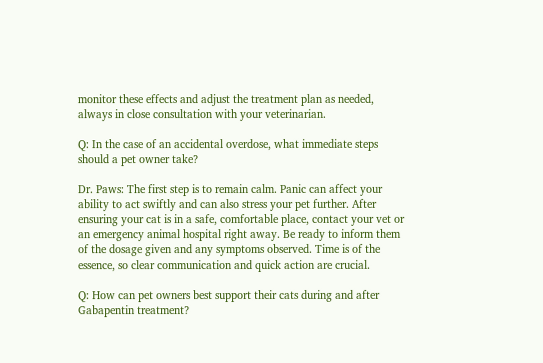monitor these effects and adjust the treatment plan as needed, always in close consultation with your veterinarian.

Q: In the case of an accidental overdose, what immediate steps should a pet owner take?

Dr. Paws: The first step is to remain calm. Panic can affect your ability to act swiftly and can also stress your pet further. After ensuring your cat is in a safe, comfortable place, contact your vet or an emergency animal hospital right away. Be ready to inform them of the dosage given and any symptoms observed. Time is of the essence, so clear communication and quick action are crucial.

Q: How can pet owners best support their cats during and after Gabapentin treatment?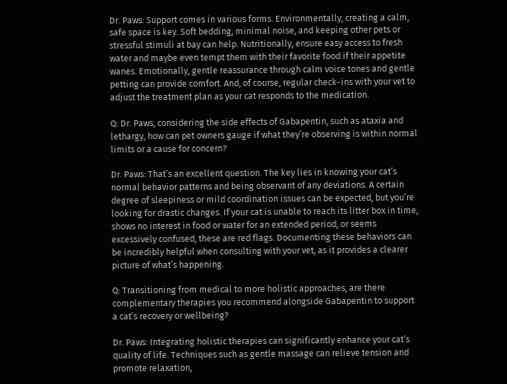Dr. Paws: Support comes in various forms. Environmentally, creating a calm, safe space is key. Soft bedding, minimal noise, and keeping other pets or stressful stimuli at bay can help. Nutritionally, ensure easy access to fresh water and maybe even tempt them with their favorite food if their appetite wanes. Emotionally, gentle reassurance through calm voice tones and gentle petting can provide comfort. And, of course, regular check-ins with your vet to adjust the treatment plan as your cat responds to the medication.

Q: Dr. Paws, considering the side effects of Gabapentin, such as ataxia and lethargy, how can pet owners gauge if what they’re observing is within normal limits or a cause for concern?

Dr. Paws: That’s an excellent question. The key lies in knowing your cat’s normal behavior patterns and being observant of any deviations. A certain degree of sleepiness or mild coordination issues can be expected, but you’re looking for drastic changes. If your cat is unable to reach its litter box in time, shows no interest in food or water for an extended period, or seems excessively confused, these are red flags. Documenting these behaviors can be incredibly helpful when consulting with your vet, as it provides a clearer picture of what’s happening.

Q: Transitioning from medical to more holistic approaches, are there complementary therapies you recommend alongside Gabapentin to support a cat’s recovery or wellbeing?

Dr. Paws: Integrating holistic therapies can significantly enhance your cat’s quality of life. Techniques such as gentle massage can relieve tension and promote relaxation,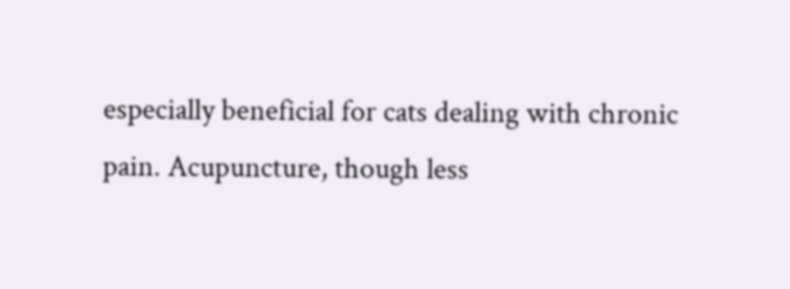especially beneficial for cats dealing with chronic pain. Acupuncture, though less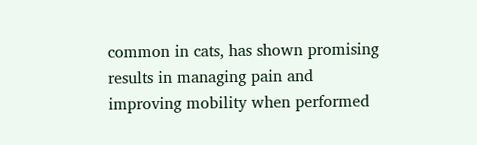common in cats, has shown promising results in managing pain and improving mobility when performed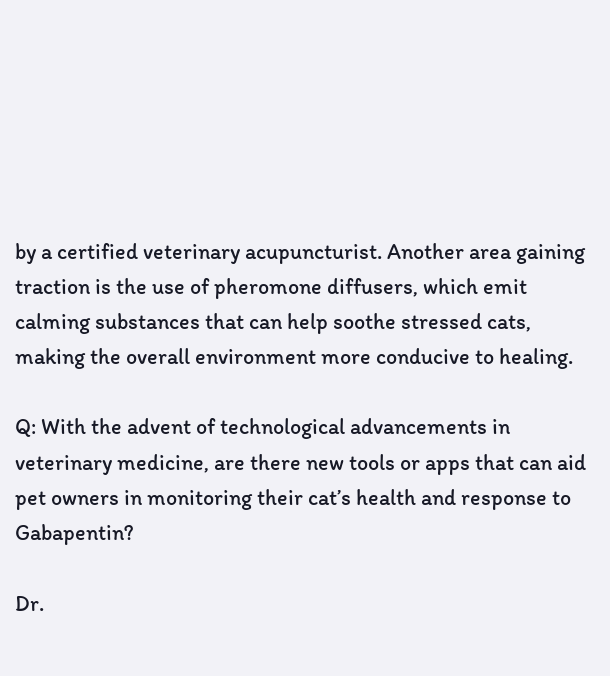by a certified veterinary acupuncturist. Another area gaining traction is the use of pheromone diffusers, which emit calming substances that can help soothe stressed cats, making the overall environment more conducive to healing.

Q: With the advent of technological advancements in veterinary medicine, are there new tools or apps that can aid pet owners in monitoring their cat’s health and response to Gabapentin?

Dr.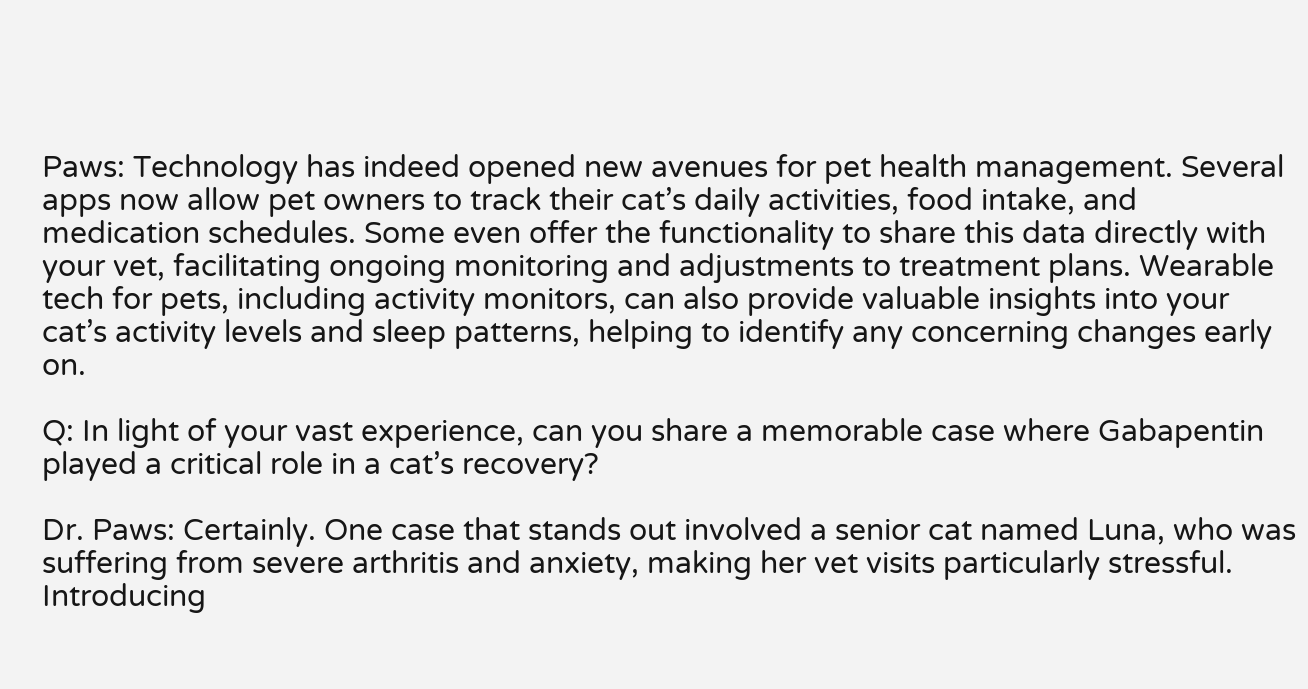Paws: Technology has indeed opened new avenues for pet health management. Several apps now allow pet owners to track their cat’s daily activities, food intake, and medication schedules. Some even offer the functionality to share this data directly with your vet, facilitating ongoing monitoring and adjustments to treatment plans. Wearable tech for pets, including activity monitors, can also provide valuable insights into your cat’s activity levels and sleep patterns, helping to identify any concerning changes early on.

Q: In light of your vast experience, can you share a memorable case where Gabapentin played a critical role in a cat’s recovery?

Dr. Paws: Certainly. One case that stands out involved a senior cat named Luna, who was suffering from severe arthritis and anxiety, making her vet visits particularly stressful. Introducing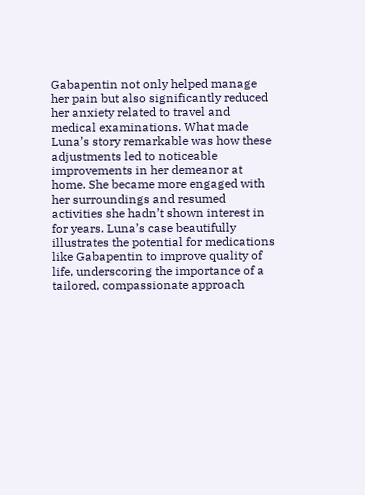Gabapentin not only helped manage her pain but also significantly reduced her anxiety related to travel and medical examinations. What made Luna’s story remarkable was how these adjustments led to noticeable improvements in her demeanor at home. She became more engaged with her surroundings and resumed activities she hadn’t shown interest in for years. Luna’s case beautifully illustrates the potential for medications like Gabapentin to improve quality of life, underscoring the importance of a tailored, compassionate approach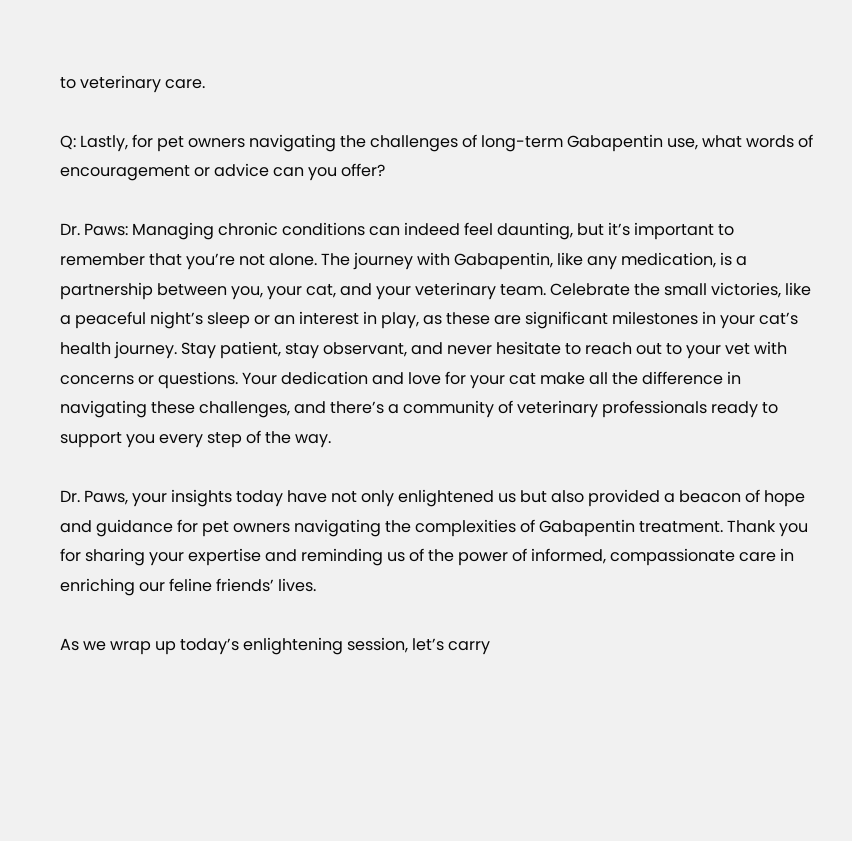to veterinary care.

Q: Lastly, for pet owners navigating the challenges of long-term Gabapentin use, what words of encouragement or advice can you offer?

Dr. Paws: Managing chronic conditions can indeed feel daunting, but it’s important to remember that you’re not alone. The journey with Gabapentin, like any medication, is a partnership between you, your cat, and your veterinary team. Celebrate the small victories, like a peaceful night’s sleep or an interest in play, as these are significant milestones in your cat’s health journey. Stay patient, stay observant, and never hesitate to reach out to your vet with concerns or questions. Your dedication and love for your cat make all the difference in navigating these challenges, and there’s a community of veterinary professionals ready to support you every step of the way.

Dr. Paws, your insights today have not only enlightened us but also provided a beacon of hope and guidance for pet owners navigating the complexities of Gabapentin treatment. Thank you for sharing your expertise and reminding us of the power of informed, compassionate care in enriching our feline friends’ lives.

As we wrap up today’s enlightening session, let’s carry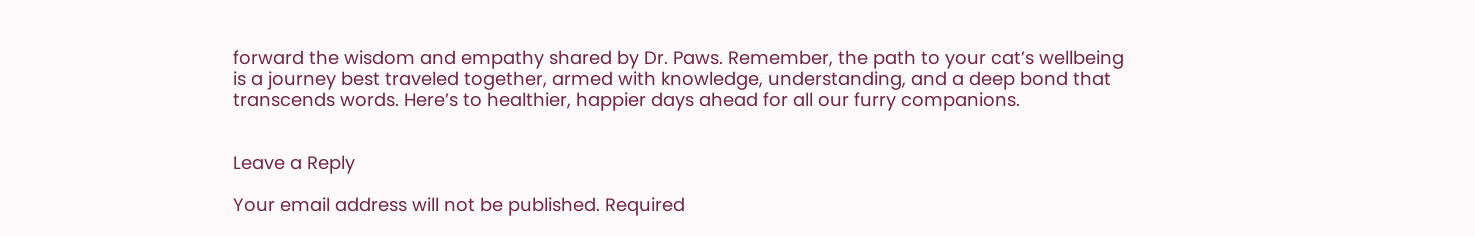forward the wisdom and empathy shared by Dr. Paws. Remember, the path to your cat’s wellbeing is a journey best traveled together, armed with knowledge, understanding, and a deep bond that transcends words. Here’s to healthier, happier days ahead for all our furry companions.


Leave a Reply

Your email address will not be published. Required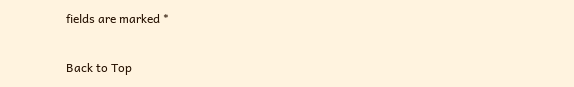fields are marked *

Back to Top